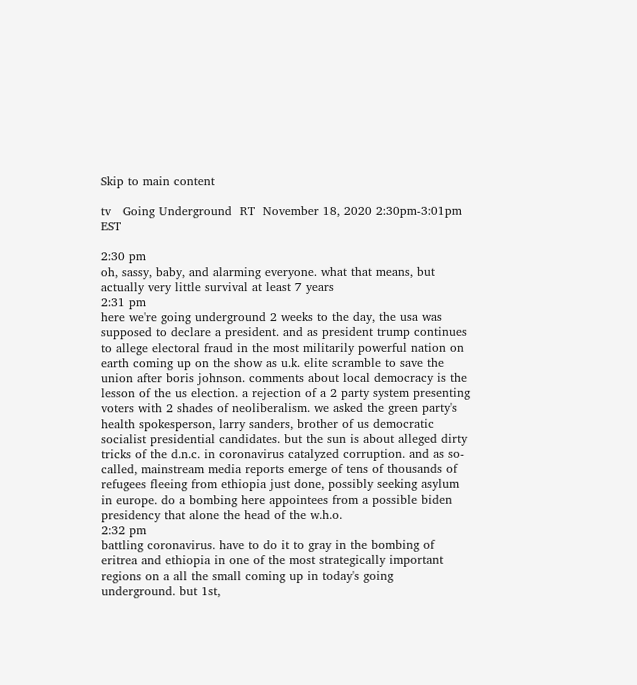Skip to main content

tv   Going Underground  RT  November 18, 2020 2:30pm-3:01pm EST

2:30 pm
oh, sassy, baby, and alarming everyone. what that means, but actually very little survival at least 7 years
2:31 pm
here we're going underground 2 weeks to the day, the usa was supposed to declare a president. and as president trump continues to allege electoral fraud in the most militarily powerful nation on earth coming up on the show as u.k. elite scramble to save the union after boris johnson. comments about local democracy is the lesson of the us election. a rejection of a 2 party system presenting voters with 2 shades of neoliberalism. we asked the green party's health spokesperson, larry sanders, brother of us democratic socialist presidential candidates. but the sun is about alleged dirty tricks of the d.n.c. in coronavirus catalyzed corruption. and as so-called, mainstream media reports emerge of tens of thousands of refugees fleeing from ethiopia just done, possibly seeking asylum in europe. do a bombing here appointees from a possible biden presidency that alone the head of the w.h.o.
2:32 pm
battling coronavirus. have to do it to gray in the bombing of eritrea and ethiopia in one of the most strategically important regions on a all the small coming up in today's going underground. but 1st,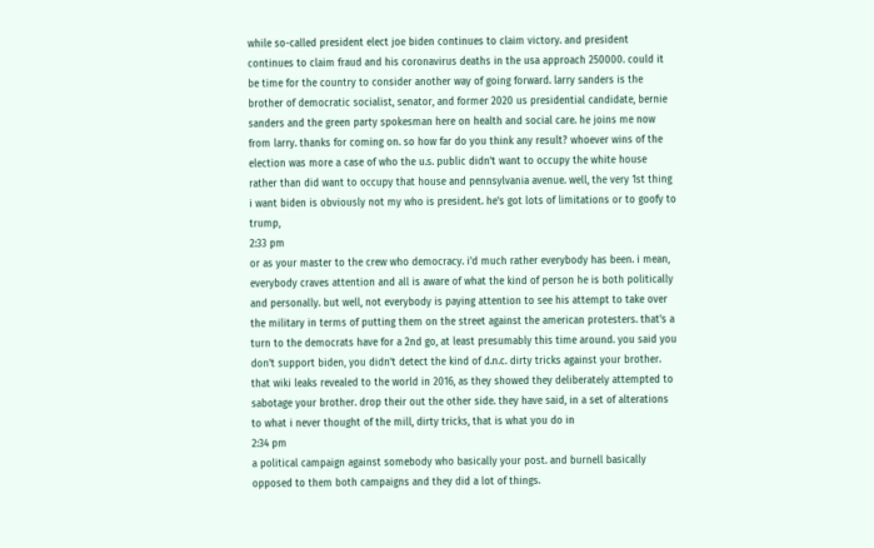while so-called president elect joe biden continues to claim victory. and president continues to claim fraud and his coronavirus deaths in the usa approach 250000. could it be time for the country to consider another way of going forward. larry sanders is the brother of democratic socialist, senator, and former 2020 us presidential candidate, bernie sanders and the green party spokesman here on health and social care. he joins me now from larry. thanks for coming on. so how far do you think any result? whoever wins of the election was more a case of who the u.s. public didn't want to occupy the white house rather than did want to occupy that house and pennsylvania avenue. well, the very 1st thing i want biden is obviously not my who is president. he's got lots of limitations or to goofy to trump,
2:33 pm
or as your master to the crew who democracy. i'd much rather everybody has been. i mean, everybody craves attention and all is aware of what the kind of person he is both politically and personally. but well, not everybody is paying attention to see his attempt to take over the military in terms of putting them on the street against the american protesters. that's a turn to the democrats have for a 2nd go, at least presumably this time around. you said you don't support biden, you didn't detect the kind of d.n.c. dirty tricks against your brother. that wiki leaks revealed to the world in 2016, as they showed they deliberately attempted to sabotage your brother. drop their out the other side. they have said, in a set of alterations to what i never thought of the mill, dirty tricks, that is what you do in
2:34 pm
a political campaign against somebody who basically your post. and burnell basically opposed to them both campaigns and they did a lot of things.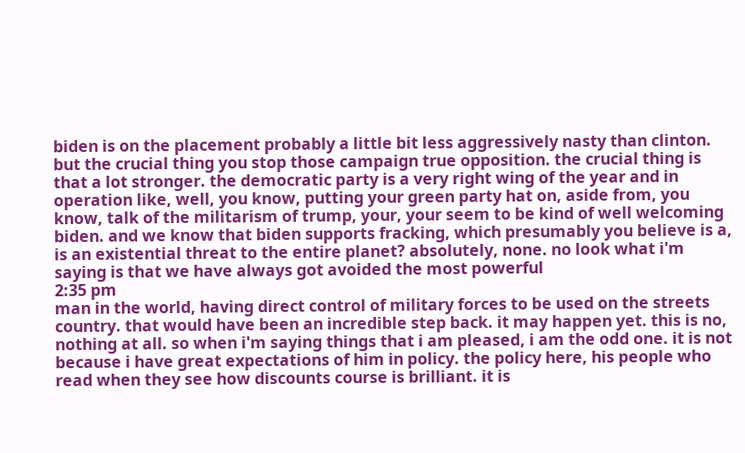biden is on the placement probably a little bit less aggressively nasty than clinton. but the crucial thing you stop those campaign true opposition. the crucial thing is that a lot stronger. the democratic party is a very right wing of the year and in operation like, well, you know, putting your green party hat on, aside from, you know, talk of the militarism of trump, your, your seem to be kind of well welcoming biden. and we know that biden supports fracking, which presumably you believe is a, is an existential threat to the entire planet? absolutely, none. no look what i'm saying is that we have always got avoided the most powerful
2:35 pm
man in the world, having direct control of military forces to be used on the streets country. that would have been an incredible step back. it may happen yet. this is no, nothing at all. so when i'm saying things that i am pleased, i am the odd one. it is not because i have great expectations of him in policy. the policy here, his people who read when they see how discounts course is brilliant. it is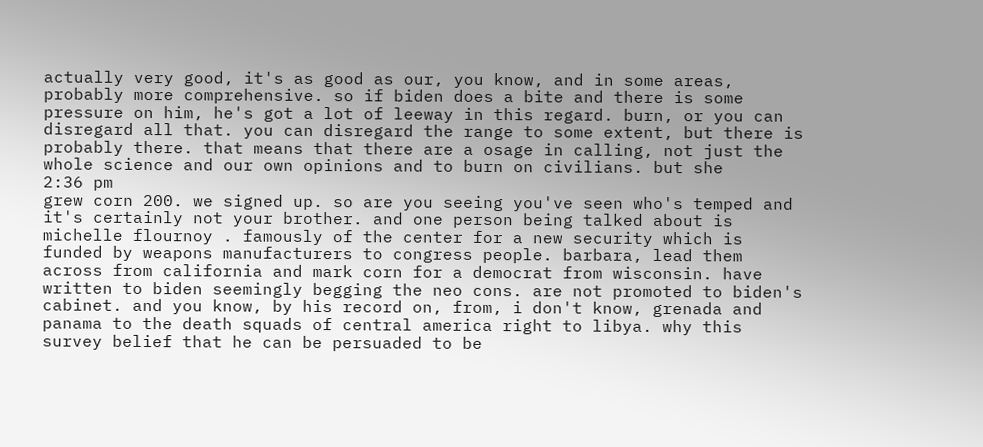actually very good, it's as good as our, you know, and in some areas, probably more comprehensive. so if biden does a bite and there is some pressure on him, he's got a lot of leeway in this regard. burn, or you can disregard all that. you can disregard the range to some extent, but there is probably there. that means that there are a osage in calling, not just the whole science and our own opinions and to burn on civilians. but she
2:36 pm
grew corn 200. we signed up. so are you seeing you've seen who's temped and it's certainly not your brother. and one person being talked about is michelle flournoy . famously of the center for a new security which is funded by weapons manufacturers to congress people. barbara, lead them across from california and mark corn for a democrat from wisconsin. have written to biden seemingly begging the neo cons. are not promoted to biden's cabinet. and you know, by his record on, from, i don't know, grenada and panama to the death squads of central america right to libya. why this survey belief that he can be persuaded to be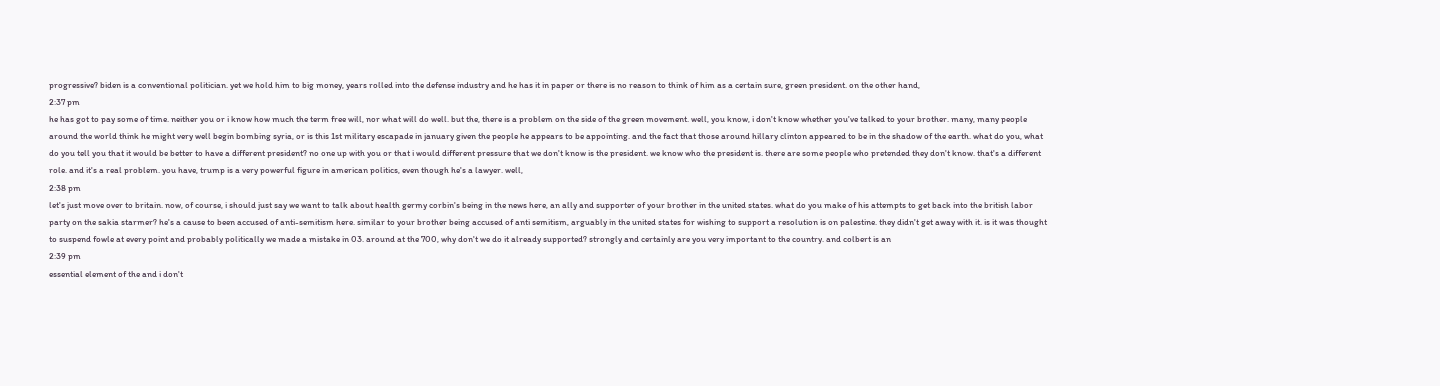progressive? biden is a conventional politician. yet we hold him to big money, years rolled into the defense industry and he has it in paper or there is no reason to think of him as a certain sure, green president. on the other hand,
2:37 pm
he has got to pay some of time. neither you or i know how much the term free will, nor what will do well. but the, there is a problem on the side of the green movement. well, you know, i don't know whether you've talked to your brother. many, many people around the world think he might very well begin bombing syria, or is this 1st military escapade in january given the people he appears to be appointing. and the fact that those around hillary clinton appeared to be in the shadow of the earth. what do you, what do you tell you that it would be better to have a different president? no one up with you or that i would different pressure that we don't know is the president. we know who the president is. there are some people who pretended they don't know. that's a different role. and it's a real problem. you have, trump is a very powerful figure in american politics, even though he's a lawyer. well,
2:38 pm
let's just move over to britain. now, of course, i should just say we want to talk about health germy corbin's being in the news here, an ally and supporter of your brother in the united states. what do you make of his attempts to get back into the british labor party on the sakia starmer? he's a cause to been accused of anti-semitism here. similar to your brother being accused of anti semitism, arguably in the united states for wishing to support a resolution is on palestine. they didn't get away with it. is it was thought to suspend fowle at every point and probably politically we made a mistake in 03. around at the 700, why don't we do it already supported? strongly and certainly are you very important to the country. and colbert is an
2:39 pm
essential element of the and i don't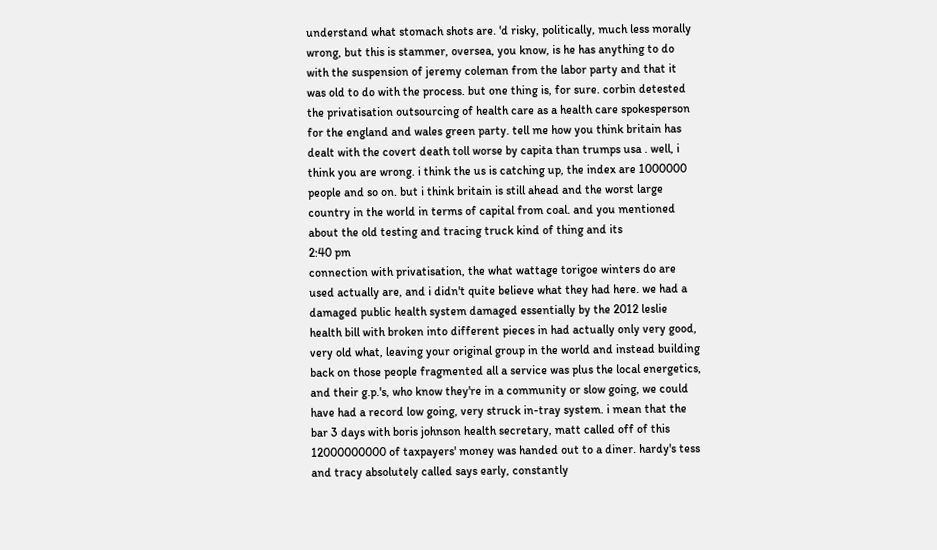understand what stomach shots are. 'd risky, politically, much less morally wrong, but this is stammer, oversea, you know, is he has anything to do with the suspension of jeremy coleman from the labor party and that it was old to do with the process. but one thing is, for sure. corbin detested the privatisation outsourcing of health care as a health care spokesperson for the england and wales green party. tell me how you think britain has dealt with the covert death toll worse by capita than trumps usa . well, i think you are wrong. i think the us is catching up, the index are 1000000 people and so on. but i think britain is still ahead and the worst large country in the world in terms of capital from coal. and you mentioned about the old testing and tracing truck kind of thing and its
2:40 pm
connection with privatisation, the what wattage torigoe winters do are used actually are, and i didn't quite believe what they had here. we had a damaged public health system damaged essentially by the 2012 leslie health bill with broken into different pieces in had actually only very good, very old what, leaving your original group in the world and instead building back on those people fragmented all a service was plus the local energetics, and their g.p.'s, who know they're in a community or slow going, we could have had a record low going, very struck in-tray system. i mean that the bar 3 days with boris johnson health secretary, matt called off of this 12000000000 of taxpayers' money was handed out to a diner. hardy's tess and tracy absolutely called says early, constantly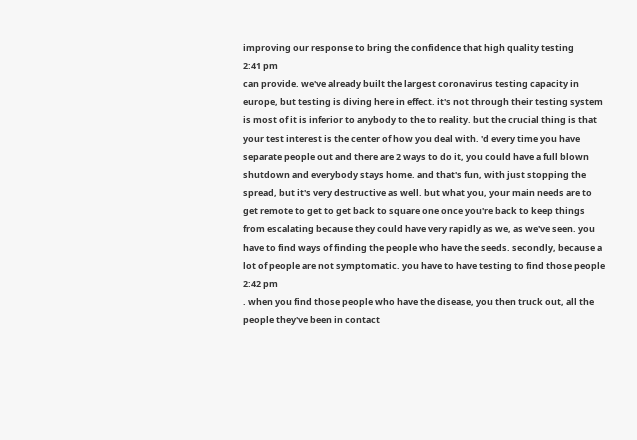improving our response to bring the confidence that high quality testing
2:41 pm
can provide. we've already built the largest coronavirus testing capacity in europe, but testing is diving here in effect. it's not through their testing system is most of it is inferior to anybody to the to reality. but the crucial thing is that your test interest is the center of how you deal with. 'd every time you have separate people out and there are 2 ways to do it, you could have a full blown shutdown and everybody stays home. and that's fun, with just stopping the spread, but it's very destructive as well. but what you, your main needs are to get remote to get to get back to square one once you're back to keep things from escalating because they could have very rapidly as we, as we've seen. you have to find ways of finding the people who have the seeds. secondly, because a lot of people are not symptomatic. you have to have testing to find those people
2:42 pm
. when you find those people who have the disease, you then truck out, all the people they've been in contact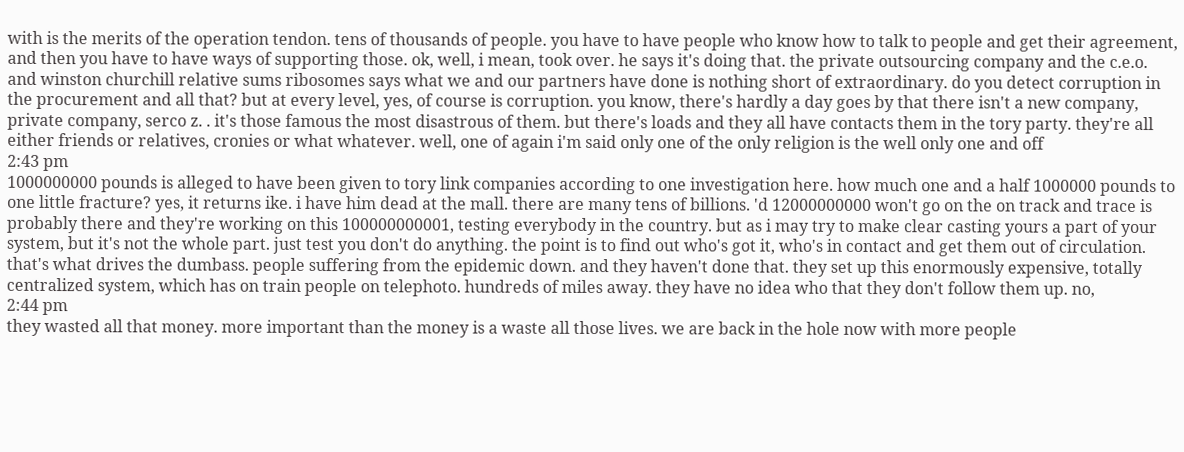with is the merits of the operation tendon. tens of thousands of people. you have to have people who know how to talk to people and get their agreement, and then you have to have ways of supporting those. ok, well, i mean, took over. he says it's doing that. the private outsourcing company and the c.e.o. and winston churchill relative sums ribosomes says what we and our partners have done is nothing short of extraordinary. do you detect corruption in the procurement and all that? but at every level, yes, of course is corruption. you know, there's hardly a day goes by that there isn't a new company, private company, serco z. . it's those famous the most disastrous of them. but there's loads and they all have contacts them in the tory party. they're all either friends or relatives, cronies or what whatever. well, one of again i'm said only one of the only religion is the well only one and off
2:43 pm
1000000000 pounds is alleged to have been given to tory link companies according to one investigation here. how much one and a half 1000000 pounds to one little fracture? yes, it returns ike. i have him dead at the mall. there are many tens of billions. 'd 12000000000 won't go on the on track and trace is probably there and they're working on this 100000000001, testing everybody in the country. but as i may try to make clear casting yours a part of your system, but it's not the whole part. just test you don't do anything. the point is to find out who's got it, who's in contact and get them out of circulation. that's what drives the dumbass. people suffering from the epidemic down. and they haven't done that. they set up this enormously expensive, totally centralized system, which has on train people on telephoto. hundreds of miles away. they have no idea who that they don't follow them up. no,
2:44 pm
they wasted all that money. more important than the money is a waste all those lives. we are back in the hole now with more people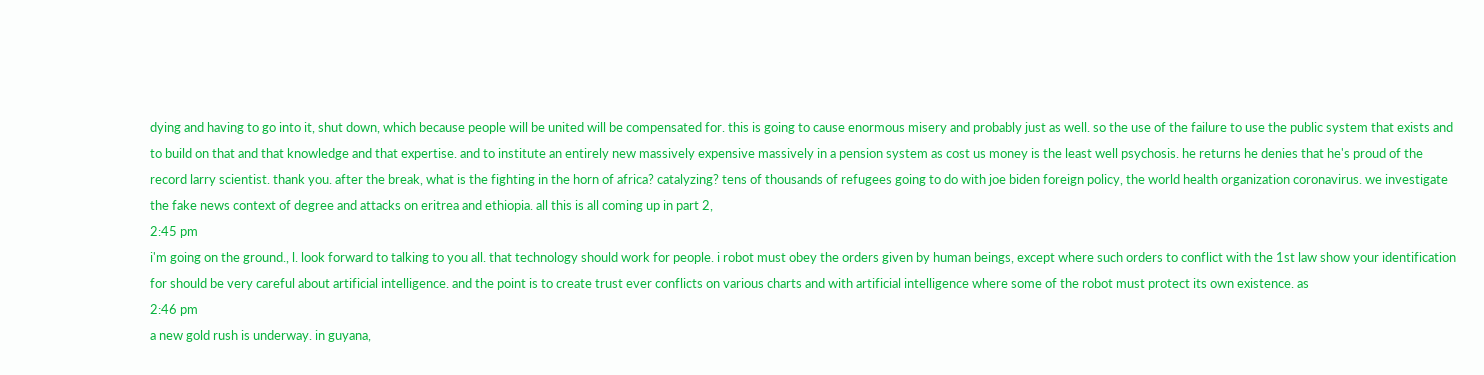dying and having to go into it, shut down, which because people will be united will be compensated for. this is going to cause enormous misery and probably just as well. so the use of the failure to use the public system that exists and to build on that and that knowledge and that expertise. and to institute an entirely new massively expensive massively in a pension system as cost us money is the least well psychosis. he returns he denies that he's proud of the record larry scientist. thank you. after the break, what is the fighting in the horn of africa? catalyzing? tens of thousands of refugees going to do with joe biden foreign policy, the world health organization coronavirus. we investigate the fake news context of degree and attacks on eritrea and ethiopia. all this is all coming up in part 2,
2:45 pm
i'm going on the ground., l. look forward to talking to you all. that technology should work for people. i robot must obey the orders given by human beings, except where such orders to conflict with the 1st law show your identification for should be very careful about artificial intelligence. and the point is to create trust ever conflicts on various charts and with artificial intelligence where some of the robot must protect its own existence. as
2:46 pm
a new gold rush is underway. in guyana,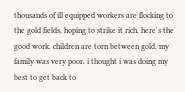thousands of ill equipped workers are flocking to the gold fields, hoping to strike it rich. here's the good work. children are torn between gold. my family was very poor. i thought i was doing my best to get back to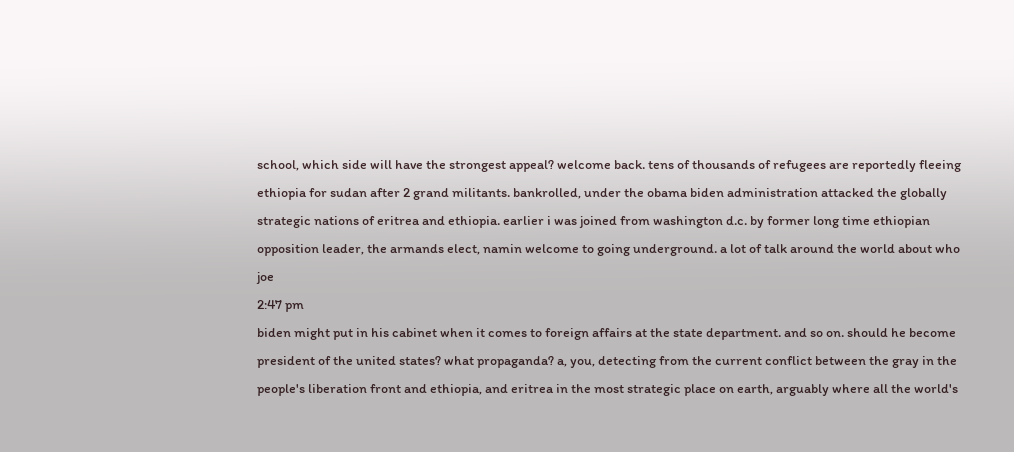school, which side will have the strongest appeal? welcome back. tens of thousands of refugees are reportedly fleeing ethiopia for sudan after 2 grand militants. bankrolled, under the obama biden administration attacked the globally strategic nations of eritrea and ethiopia. earlier i was joined from washington d.c. by former long time ethiopian opposition leader, the armands elect, namin welcome to going underground. a lot of talk around the world about who joe
2:47 pm
biden might put in his cabinet when it comes to foreign affairs at the state department. and so on. should he become president of the united states? what propaganda? a, you, detecting from the current conflict between the gray in the people's liberation front and ethiopia, and eritrea in the most strategic place on earth, arguably where all the world's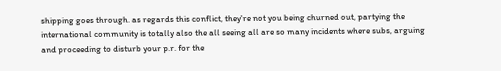shipping goes through. as regards this conflict, they're not you being churned out, partying the international community is totally also the all seeing all are so many incidents where subs, arguing and proceeding to disturb your p.r. for the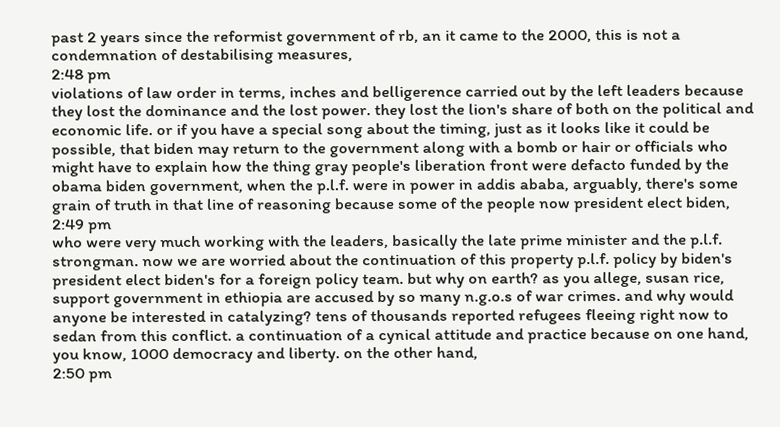past 2 years since the reformist government of rb, an it came to the 2000, this is not a condemnation of destabilising measures,
2:48 pm
violations of law order in terms, inches and belligerence carried out by the left leaders because they lost the dominance and the lost power. they lost the lion's share of both on the political and economic life. or if you have a special song about the timing, just as it looks like it could be possible, that biden may return to the government along with a bomb or hair or officials who might have to explain how the thing gray people's liberation front were defacto funded by the obama biden government, when the p.l.f. were in power in addis ababa, arguably, there's some grain of truth in that line of reasoning because some of the people now president elect biden,
2:49 pm
who were very much working with the leaders, basically the late prime minister and the p.l.f. strongman. now we are worried about the continuation of this property p.l.f. policy by biden's president elect biden's for a foreign policy team. but why on earth? as you allege, susan rice, support government in ethiopia are accused by so many n.g.o.s of war crimes. and why would anyone be interested in catalyzing? tens of thousands reported refugees fleeing right now to sedan from this conflict. a continuation of a cynical attitude and practice because on one hand, you know, 1000 democracy and liberty. on the other hand,
2:50 pm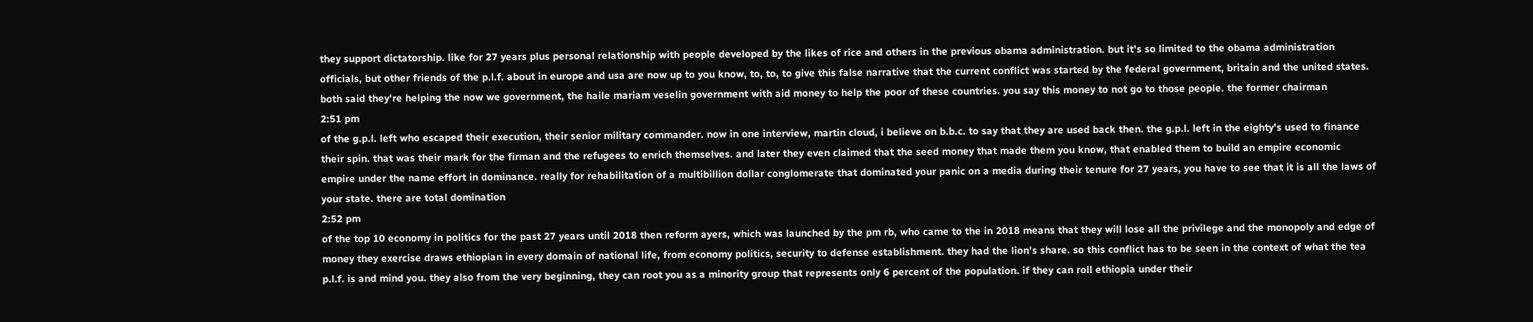they support dictatorship. like for 27 years plus personal relationship with people developed by the likes of rice and others in the previous obama administration. but it's so limited to the obama administration officials, but other friends of the p.l.f. about in europe and usa are now up to you know, to, to, to give this false narrative that the current conflict was started by the federal government, britain and the united states. both said they're helping the now we government, the haile mariam veselin government with aid money to help the poor of these countries. you say this money to not go to those people. the former chairman
2:51 pm
of the g.p.l. left who escaped their execution, their senior military commander. now in one interview, martin cloud, i believe on b.b.c. to say that they are used back then. the g.p.l. left in the eighty's used to finance their spin. that was their mark for the firman and the refugees to enrich themselves. and later they even claimed that the seed money that made them you know, that enabled them to build an empire economic empire under the name effort in dominance. really for rehabilitation of a multibillion dollar conglomerate that dominated your panic on a media during their tenure for 27 years, you have to see that it is all the laws of your state. there are total domination
2:52 pm
of the top 10 economy in politics for the past 27 years until 2018 then reform ayers, which was launched by the pm rb, who came to the in 2018 means that they will lose all the privilege and the monopoly and edge of money they exercise draws ethiopian in every domain of national life, from economy politics, security to defense establishment. they had the lion's share. so this conflict has to be seen in the context of what the tea p.l.f. is and mind you. they also from the very beginning, they can root you as a minority group that represents only 6 percent of the population. if they can roll ethiopia under their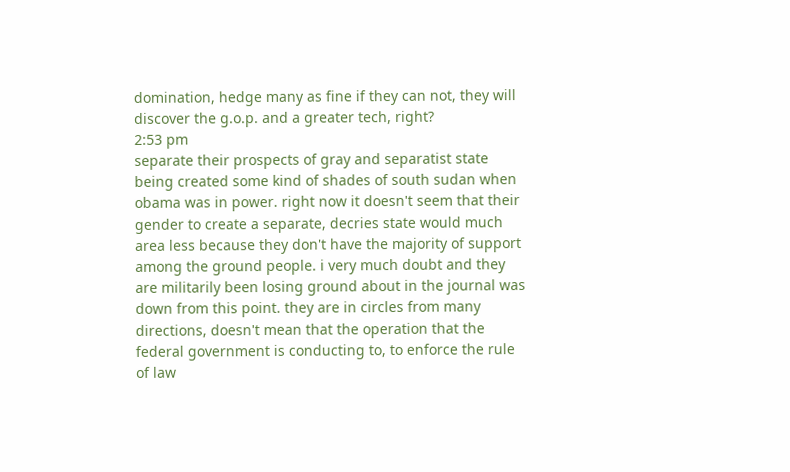domination, hedge many as fine if they can not, they will discover the g.o.p. and a greater tech, right?
2:53 pm
separate their prospects of gray and separatist state being created some kind of shades of south sudan when obama was in power. right now it doesn't seem that their gender to create a separate, decries state would much area less because they don't have the majority of support among the ground people. i very much doubt and they are militarily been losing ground about in the journal was down from this point. they are in circles from many directions, doesn't mean that the operation that the federal government is conducting to, to enforce the rule of law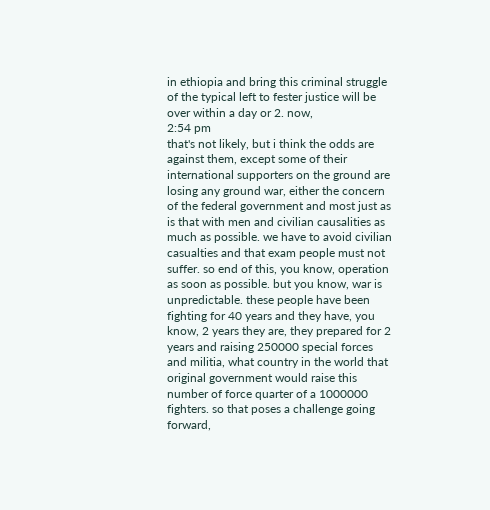in ethiopia and bring this criminal struggle of the typical left to fester justice will be over within a day or 2. now,
2:54 pm
that's not likely, but i think the odds are against them, except some of their international supporters on the ground are losing any ground war, either the concern of the federal government and most just as is that with men and civilian causalities as much as possible. we have to avoid civilian casualties and that exam people must not suffer. so end of this, you know, operation as soon as possible. but you know, war is unpredictable. these people have been fighting for 40 years and they have, you know, 2 years they are, they prepared for 2 years and raising 250000 special forces and militia, what country in the world that original government would raise this number of force quarter of a 1000000 fighters. so that poses a challenge going forward,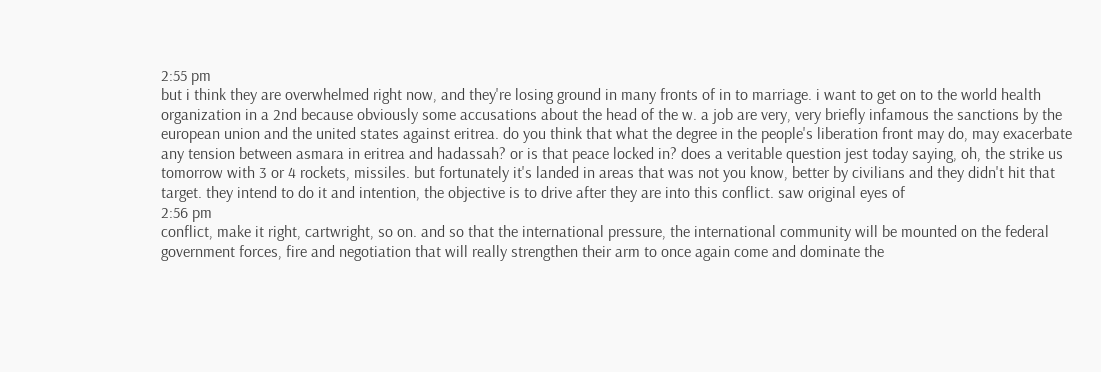2:55 pm
but i think they are overwhelmed right now, and they're losing ground in many fronts of in to marriage. i want to get on to the world health organization in a 2nd because obviously some accusations about the head of the w. a job are very, very briefly infamous the sanctions by the european union and the united states against eritrea. do you think that what the degree in the people's liberation front may do, may exacerbate any tension between asmara in eritrea and hadassah? or is that peace locked in? does a veritable question jest today saying, oh, the strike us tomorrow with 3 or 4 rockets, missiles. but fortunately it's landed in areas that was not you know, better by civilians and they didn't hit that target. they intend to do it and intention, the objective is to drive after they are into this conflict. saw original eyes of
2:56 pm
conflict, make it right, cartwright, so on. and so that the international pressure, the international community will be mounted on the federal government forces, fire and negotiation that will really strengthen their arm to once again come and dominate the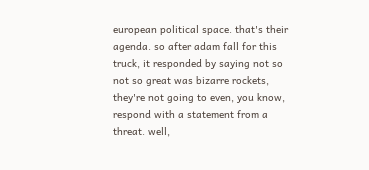european political space. that's their agenda. so after adam fall for this truck, it responded by saying not so not so great was bizarre rockets, they're not going to even, you know, respond with a statement from a threat. well,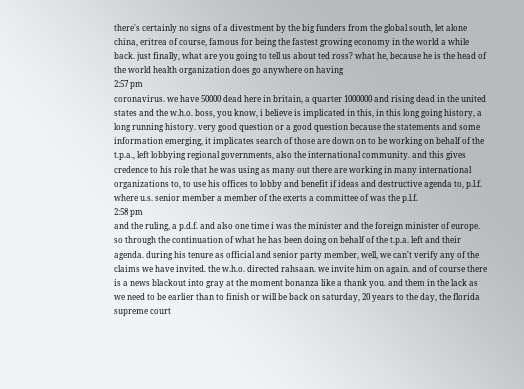there's certainly no signs of a divestment by the big funders from the global south, let alone china, eritrea of course, famous for being the fastest growing economy in the world a while back. just finally, what are you going to tell us about ted ross? what he, because he is the head of the world health organization does go anywhere on having
2:57 pm
coronavirus. we have 50000 dead here in britain, a quarter 1000000 and rising dead in the united states and the w.h.o. boss, you know, i believe is implicated in this, in this long going history, a long running history. very good question or a good question because the statements and some information emerging, it implicates search of those are down on to be working on behalf of the t.p.a., left lobbying regional governments, also the international community. and this gives credence to his role that he was using as many out there are working in many international organizations to, to use his offices to lobby and benefit if ideas and destructive agenda to, p.l.f. where u.s. senior member a member of the exerts a committee of was the p.l.f.
2:58 pm
and the ruling, a p.d.f. and also one time i was the minister and the foreign minister of europe. so through the continuation of what he has been doing on behalf of the t.p.a. left and their agenda. during his tenure as official and senior party member, well, we can't verify any of the claims we have invited. the w.h.o. directed rahsaan. we invite him on again. and of course there is a news blackout into gray at the moment bonanza like a thank you. and them in the lack as we need to be earlier than to finish or will be back on saturday, 20 years to the day, the florida supreme court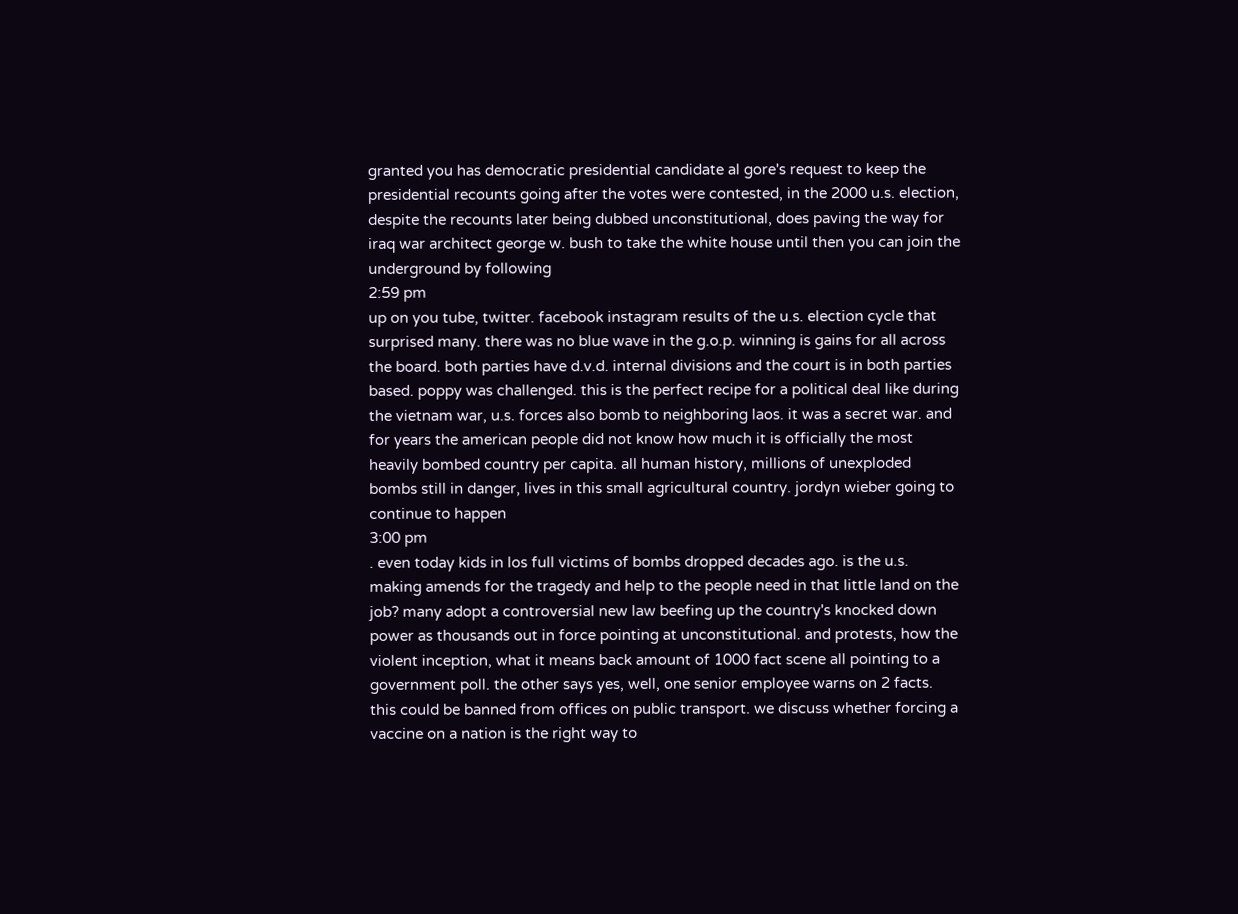granted you has democratic presidential candidate al gore's request to keep the presidential recounts going after the votes were contested, in the 2000 u.s. election, despite the recounts later being dubbed unconstitutional, does paving the way for iraq war architect george w. bush to take the white house until then you can join the underground by following
2:59 pm
up on you tube, twitter. facebook instagram results of the u.s. election cycle that surprised many. there was no blue wave in the g.o.p. winning is gains for all across the board. both parties have d.v.d. internal divisions and the court is in both parties based. poppy was challenged. this is the perfect recipe for a political deal like during the vietnam war, u.s. forces also bomb to neighboring laos. it was a secret war. and for years the american people did not know how much it is officially the most heavily bombed country per capita. all human history, millions of unexploded bombs still in danger, lives in this small agricultural country. jordyn wieber going to continue to happen
3:00 pm
. even today kids in los full victims of bombs dropped decades ago. is the u.s. making amends for the tragedy and help to the people need in that little land on the job? many adopt a controversial new law beefing up the country's knocked down power as thousands out in force pointing at unconstitutional. and protests, how the violent inception, what it means back amount of 1000 fact scene all pointing to a government poll. the other says yes, well, one senior employee warns on 2 facts. this could be banned from offices on public transport. we discuss whether forcing a vaccine on a nation is the right way to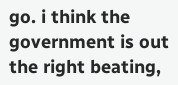go. i think the government is out the right beating,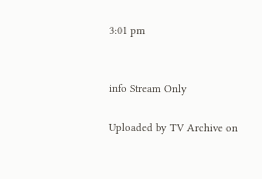3:01 pm


info Stream Only

Uploaded by TV Archive on